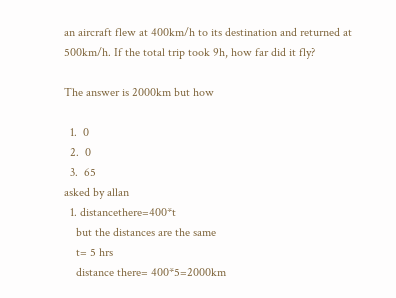an aircraft flew at 400km/h to its destination and returned at 500km/h. If the total trip took 9h, how far did it fly?

The answer is 2000km but how

  1.  0
  2.  0
  3.  65
asked by allan
  1. distancethere=400*t
    but the distances are the same
    t= 5 hrs
    distance there= 400*5=2000km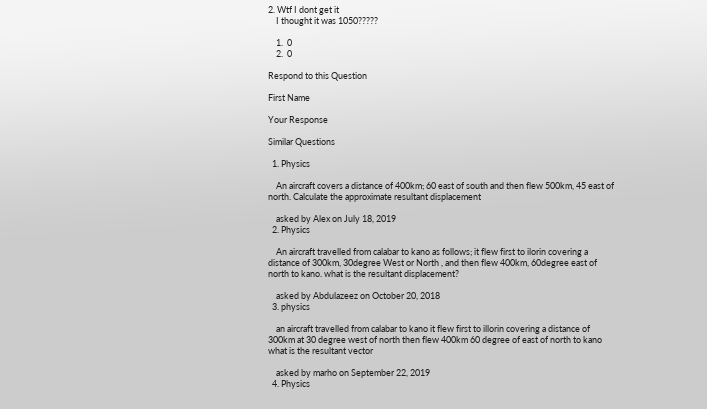2. Wtf I dont get it
    I thought it was 1050?????

    1.  0
    2.  0

Respond to this Question

First Name

Your Response

Similar Questions

  1. Physics

    An aircraft covers a distance of 400km; 60 east of south and then flew 500km, 45 east of north. Calculate the approximate resultant displacement

    asked by Alex on July 18, 2019
  2. Physics

    An aircraft travelled from calabar to kano as follows; it flew first to ilorin covering a distance of 300km, 30degree West or North , and then flew 400km, 60degree east of north to kano. what is the resultant displacement?

    asked by Abdulazeez on October 20, 2018
  3. physics

    an aircraft travelled from calabar to kano it flew first to illorin covering a distance of 300km at 30 degree west of north then flew 400km 60 degree of east of north to kano what is the resultant vector

    asked by marho on September 22, 2019
  4. Physics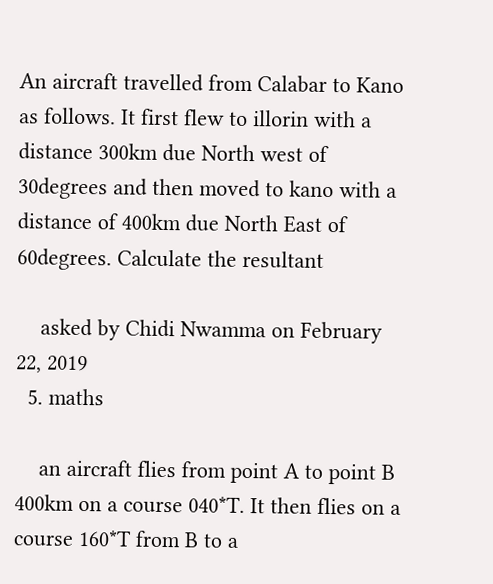An aircraft travelled from Calabar to Kano as follows. It first flew to illorin with a distance 300km due North west of 30degrees and then moved to kano with a distance of 400km due North East of 60degrees. Calculate the resultant

    asked by Chidi Nwamma on February 22, 2019
  5. maths

    an aircraft flies from point A to point B 400km on a course 040*T. It then flies on a course 160*T from B to a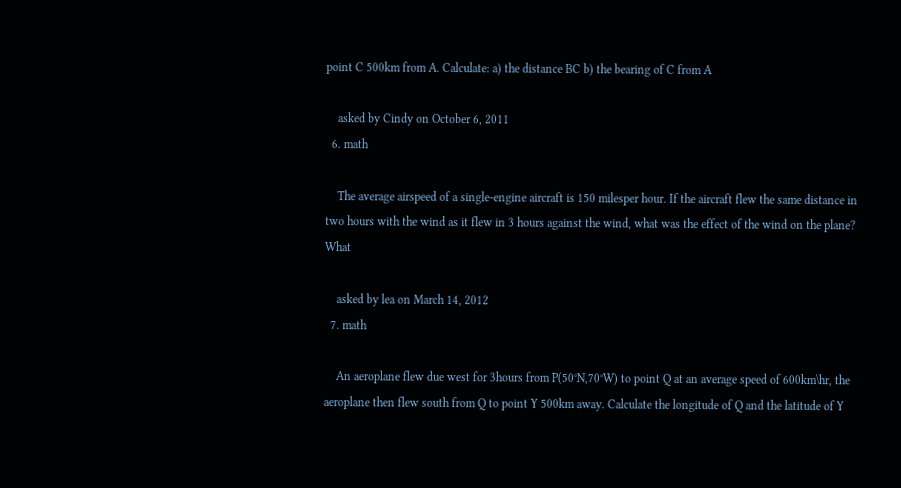point C 500km from A. Calculate: a) the distance BC b) the bearing of C from A

    asked by Cindy on October 6, 2011
  6. math

    The average airspeed of a single-engine aircraft is 150 milesper hour. If the aircraft flew the same distance in two hours with the wind as it flew in 3 hours against the wind, what was the effect of the wind on the plane? What

    asked by lea on March 14, 2012
  7. math

    An aeroplane flew due west for 3hours from P(50°N,70°W) to point Q at an average speed of 600km\hr, the aeroplane then flew south from Q to point Y 500km away. Calculate the longitude of Q and the latitude of Y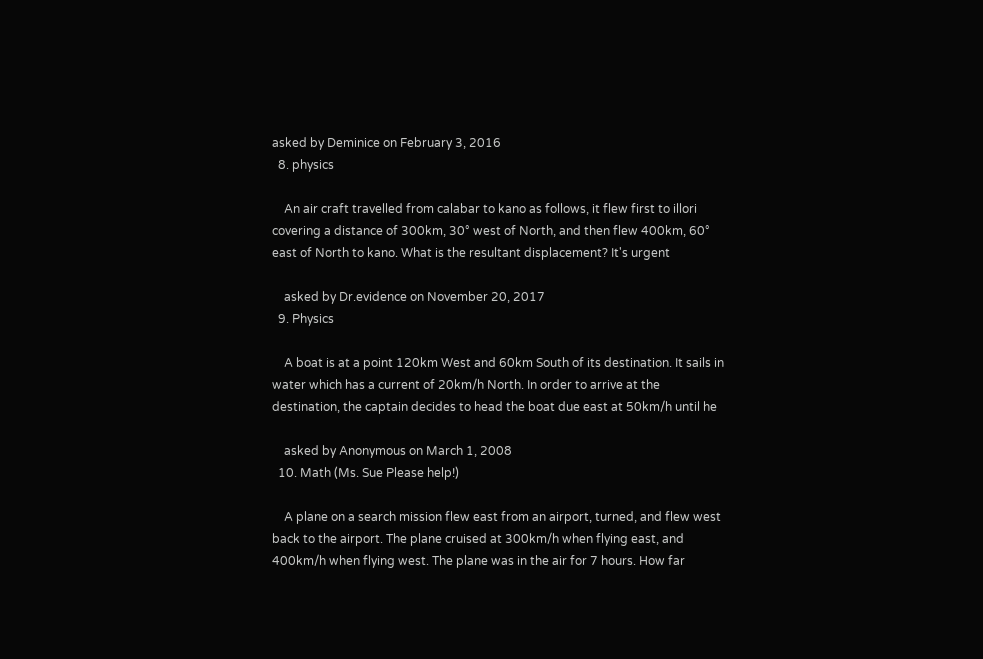asked by Deminice on February 3, 2016
  8. physics

    An air craft travelled from calabar to kano as follows, it flew first to illori covering a distance of 300km, 30° west of North, and then flew 400km, 60° east of North to kano. What is the resultant displacement? It's urgent

    asked by Dr.evidence on November 20, 2017
  9. Physics

    A boat is at a point 120km West and 60km South of its destination. It sails in water which has a current of 20km/h North. In order to arrive at the destination, the captain decides to head the boat due east at 50km/h until he

    asked by Anonymous on March 1, 2008
  10. Math (Ms. Sue Please help!)

    A plane on a search mission flew east from an airport, turned, and flew west back to the airport. The plane cruised at 300km/h when flying east, and 400km/h when flying west. The plane was in the air for 7 hours. How far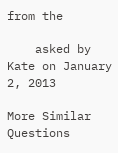from the

    asked by Kate on January 2, 2013

More Similar Questions